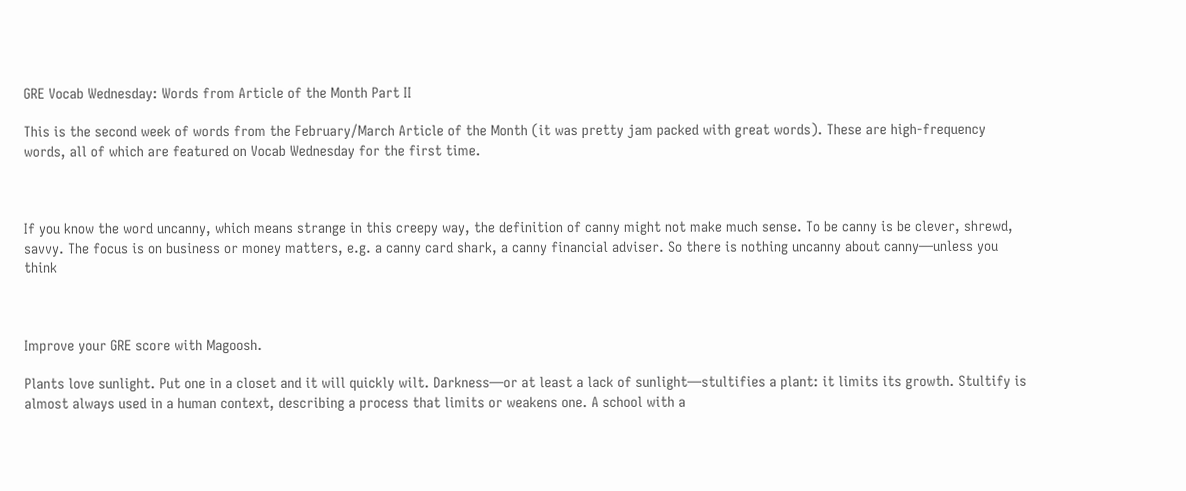GRE Vocab Wednesday: Words from Article of the Month Part II

This is the second week of words from the February/March Article of the Month (it was pretty jam packed with great words). These are high-frequency words, all of which are featured on Vocab Wednesday for the first time.



If you know the word uncanny, which means strange in this creepy way, the definition of canny might not make much sense. To be canny is be clever, shrewd, savvy. The focus is on business or money matters, e.g. a canny card shark, a canny financial adviser. So there is nothing uncanny about canny—unless you think



Improve your GRE score with Magoosh.

Plants love sunlight. Put one in a closet and it will quickly wilt. Darkness—or at least a lack of sunlight—stultifies a plant: it limits its growth. Stultify is almost always used in a human context, describing a process that limits or weakens one. A school with a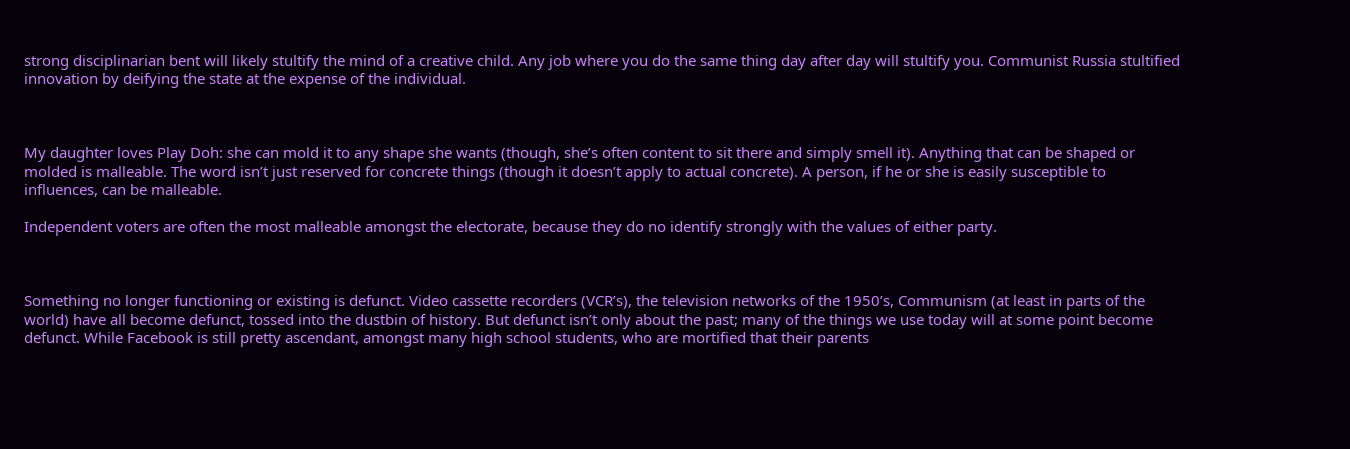strong disciplinarian bent will likely stultify the mind of a creative child. Any job where you do the same thing day after day will stultify you. Communist Russia stultified innovation by deifying the state at the expense of the individual.



My daughter loves Play Doh: she can mold it to any shape she wants (though, she’s often content to sit there and simply smell it). Anything that can be shaped or molded is malleable. The word isn’t just reserved for concrete things (though it doesn’t apply to actual concrete). A person, if he or she is easily susceptible to influences, can be malleable.

Independent voters are often the most malleable amongst the electorate, because they do no identify strongly with the values of either party.



Something no longer functioning or existing is defunct. Video cassette recorders (VCR’s), the television networks of the 1950’s, Communism (at least in parts of the world) have all become defunct, tossed into the dustbin of history. But defunct isn’t only about the past; many of the things we use today will at some point become defunct. While Facebook is still pretty ascendant, amongst many high school students, who are mortified that their parents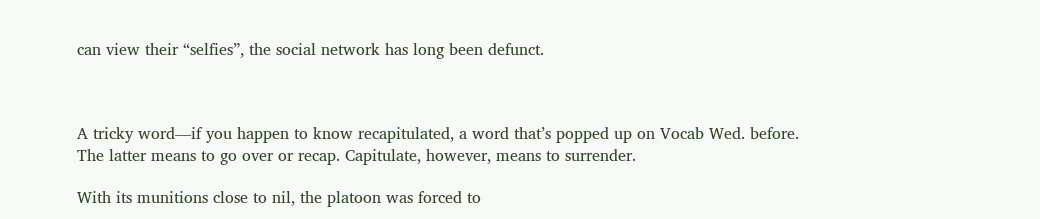can view their “selfies”, the social network has long been defunct.



A tricky word—if you happen to know recapitulated, a word that’s popped up on Vocab Wed. before. The latter means to go over or recap. Capitulate, however, means to surrender.

With its munitions close to nil, the platoon was forced to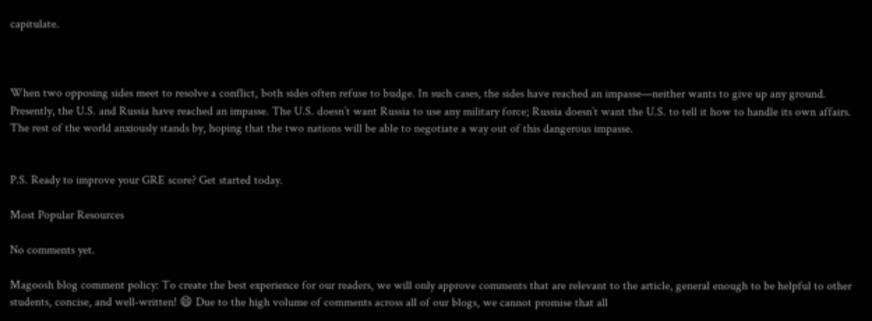capitulate.



When two opposing sides meet to resolve a conflict, both sides often refuse to budge. In such cases, the sides have reached an impasse—neither wants to give up any ground. Presently, the U.S. and Russia have reached an impasse. The U.S. doesn’t want Russia to use any military force; Russia doesn’t want the U.S. to tell it how to handle its own affairs. The rest of the world anxiously stands by, hoping that the two nations will be able to negotiate a way out of this dangerous impasse.


P.S. Ready to improve your GRE score? Get started today.

Most Popular Resources

No comments yet.

Magoosh blog comment policy: To create the best experience for our readers, we will only approve comments that are relevant to the article, general enough to be helpful to other students, concise, and well-written! 😄 Due to the high volume of comments across all of our blogs, we cannot promise that all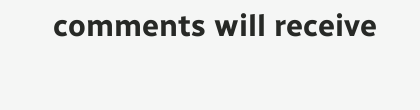comments will receive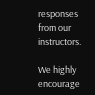responses from our instructors.

We highly encourage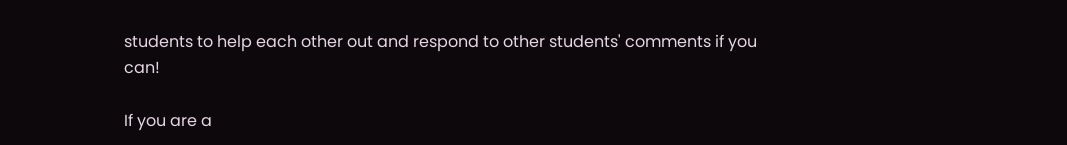students to help each other out and respond to other students' comments if you can!

If you are a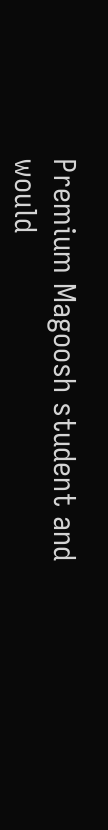Premium Magoosh student and would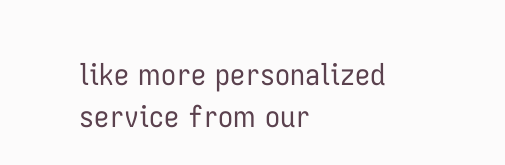like more personalized service from our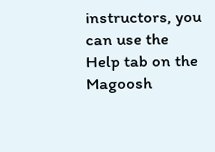instructors, you can use the Help tab on the Magoosh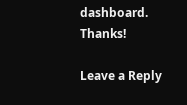dashboard. Thanks!

Leave a Reply